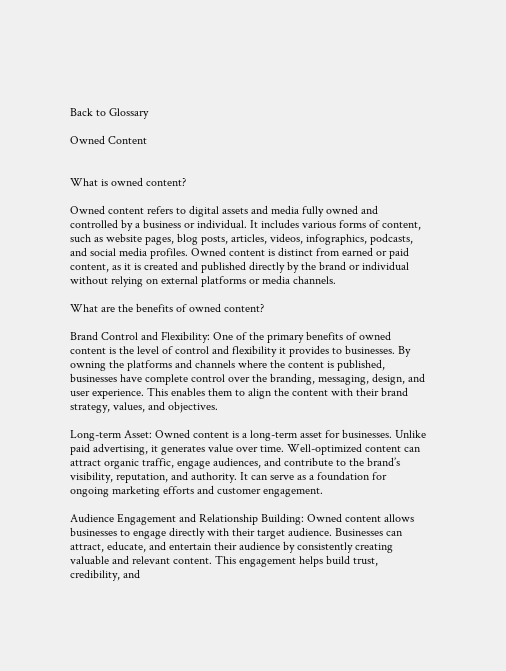Back to Glossary

Owned Content


What is owned content?

Owned content refers to digital assets and media fully owned and controlled by a business or individual. It includes various forms of content, such as website pages, blog posts, articles, videos, infographics, podcasts, and social media profiles. Owned content is distinct from earned or paid content, as it is created and published directly by the brand or individual without relying on external platforms or media channels.

What are the benefits of owned content?

Brand Control and Flexibility: One of the primary benefits of owned content is the level of control and flexibility it provides to businesses. By owning the platforms and channels where the content is published, businesses have complete control over the branding, messaging, design, and user experience. This enables them to align the content with their brand strategy, values, and objectives.

Long-term Asset: Owned content is a long-term asset for businesses. Unlike paid advertising, it generates value over time. Well-optimized content can attract organic traffic, engage audiences, and contribute to the brand’s visibility, reputation, and authority. It can serve as a foundation for ongoing marketing efforts and customer engagement.

Audience Engagement and Relationship Building: Owned content allows businesses to engage directly with their target audience. Businesses can attract, educate, and entertain their audience by consistently creating valuable and relevant content. This engagement helps build trust, credibility, and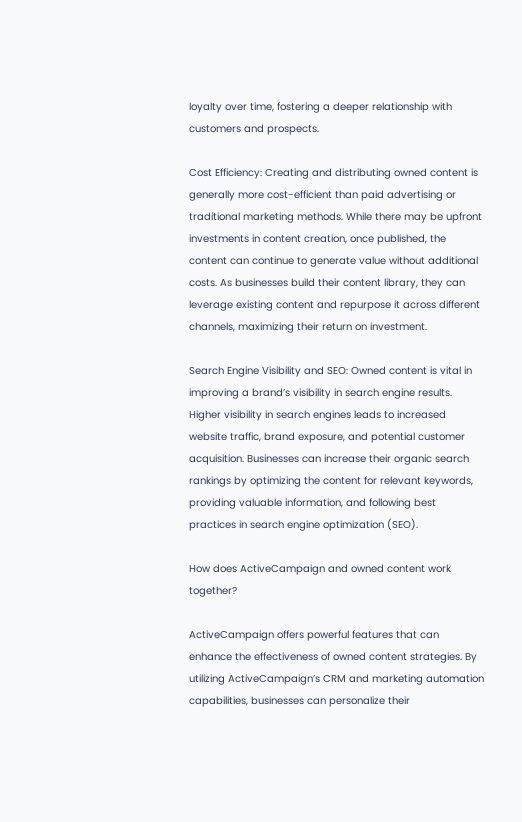loyalty over time, fostering a deeper relationship with customers and prospects.

Cost Efficiency: Creating and distributing owned content is generally more cost-efficient than paid advertising or traditional marketing methods. While there may be upfront investments in content creation, once published, the content can continue to generate value without additional costs. As businesses build their content library, they can leverage existing content and repurpose it across different channels, maximizing their return on investment.

Search Engine Visibility and SEO: Owned content is vital in improving a brand’s visibility in search engine results. Higher visibility in search engines leads to increased website traffic, brand exposure, and potential customer acquisition. Businesses can increase their organic search rankings by optimizing the content for relevant keywords, providing valuable information, and following best practices in search engine optimization (SEO).

How does ActiveCampaign and owned content work together?

ActiveCampaign offers powerful features that can enhance the effectiveness of owned content strategies. By utilizing ActiveCampaign’s CRM and marketing automation capabilities, businesses can personalize their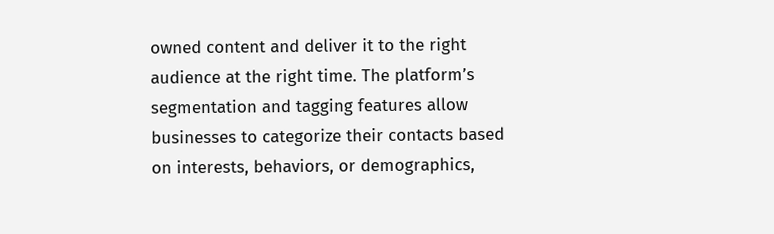owned content and deliver it to the right audience at the right time. The platform’s segmentation and tagging features allow businesses to categorize their contacts based on interests, behaviors, or demographics,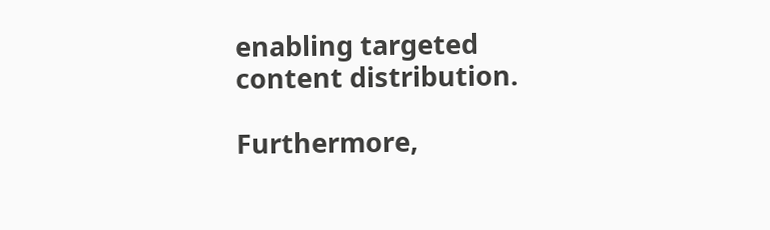enabling targeted content distribution.

Furthermore,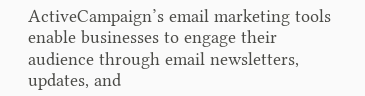ActiveCampaign’s email marketing tools enable businesses to engage their audience through email newsletters, updates, and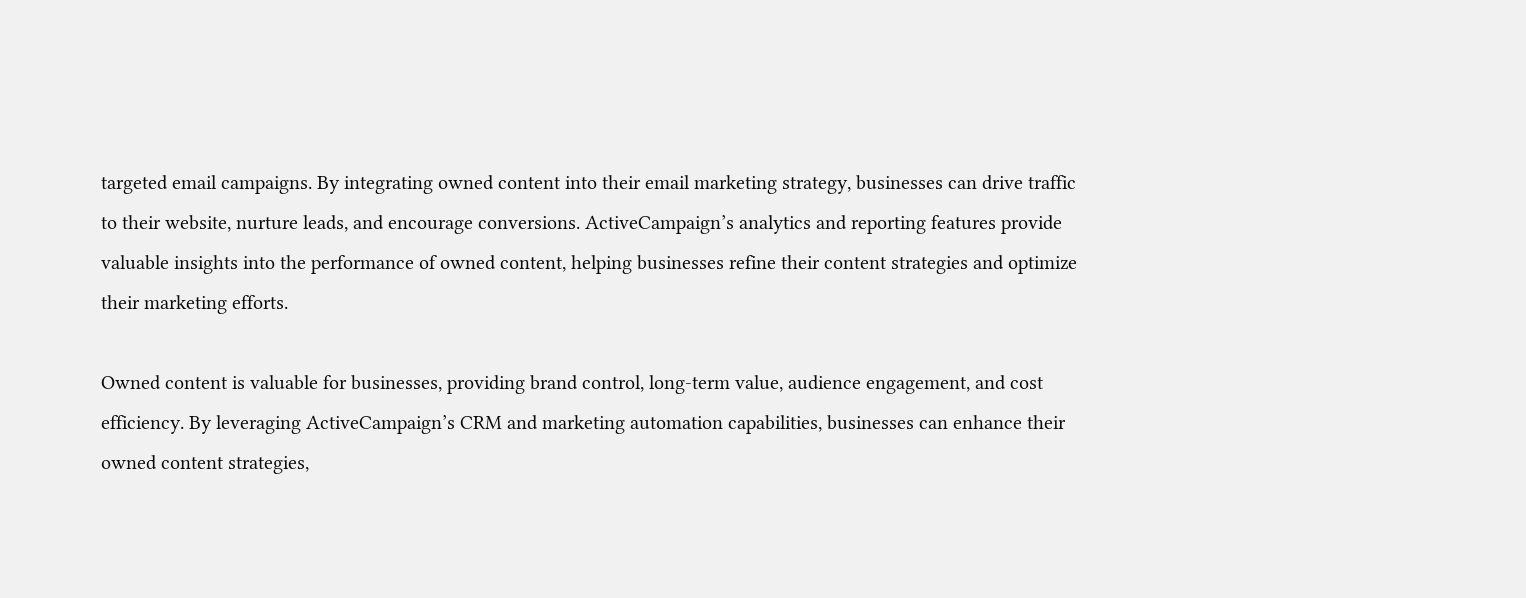targeted email campaigns. By integrating owned content into their email marketing strategy, businesses can drive traffic to their website, nurture leads, and encourage conversions. ActiveCampaign’s analytics and reporting features provide valuable insights into the performance of owned content, helping businesses refine their content strategies and optimize their marketing efforts.

Owned content is valuable for businesses, providing brand control, long-term value, audience engagement, and cost efficiency. By leveraging ActiveCampaign’s CRM and marketing automation capabilities, businesses can enhance their owned content strategies,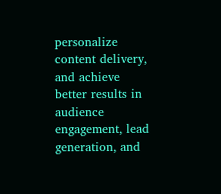personalize content delivery, and achieve better results in audience engagement, lead generation, and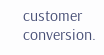customer conversion.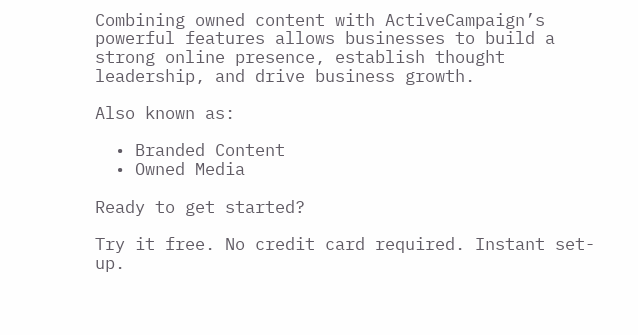Combining owned content with ActiveCampaign’s powerful features allows businesses to build a strong online presence, establish thought leadership, and drive business growth.

Also known as:

  • Branded Content
  • Owned Media

Ready to get started?

Try it free. No credit card required. Instant set-up.